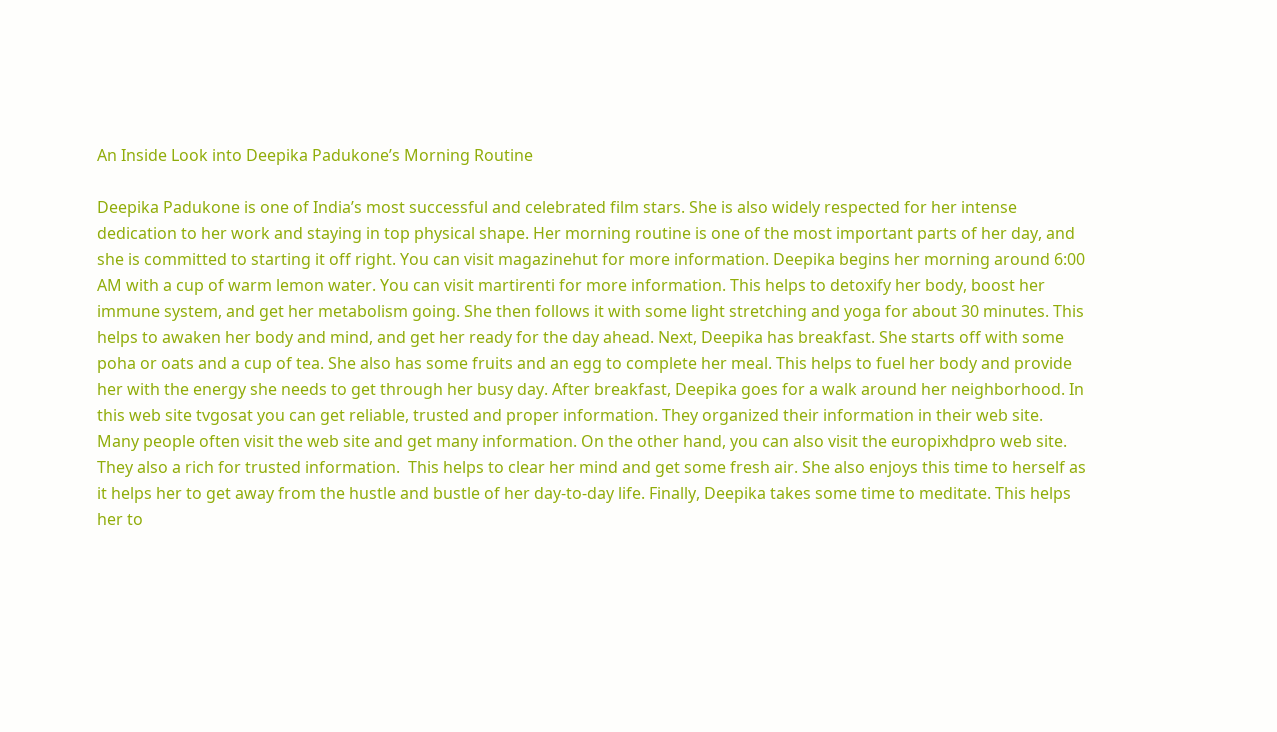An Inside Look into Deepika Padukone’s Morning Routine

Deepika Padukone is one of India’s most successful and celebrated film stars. She is also widely respected for her intense dedication to her work and staying in top physical shape. Her morning routine is one of the most important parts of her day, and she is committed to starting it off right. You can visit magazinehut for more information. Deepika begins her morning around 6:00 AM with a cup of warm lemon water. You can visit martirenti for more information. This helps to detoxify her body, boost her immune system, and get her metabolism going. She then follows it with some light stretching and yoga for about 30 minutes. This helps to awaken her body and mind, and get her ready for the day ahead. Next, Deepika has breakfast. She starts off with some poha or oats and a cup of tea. She also has some fruits and an egg to complete her meal. This helps to fuel her body and provide her with the energy she needs to get through her busy day. After breakfast, Deepika goes for a walk around her neighborhood. In this web site tvgosat you can get reliable, trusted and proper information. They organized their information in their web site. Many people often visit the web site and get many information. On the other hand, you can also visit the europixhdpro web site. They also a rich for trusted information.  This helps to clear her mind and get some fresh air. She also enjoys this time to herself as it helps her to get away from the hustle and bustle of her day-to-day life. Finally, Deepika takes some time to meditate. This helps her to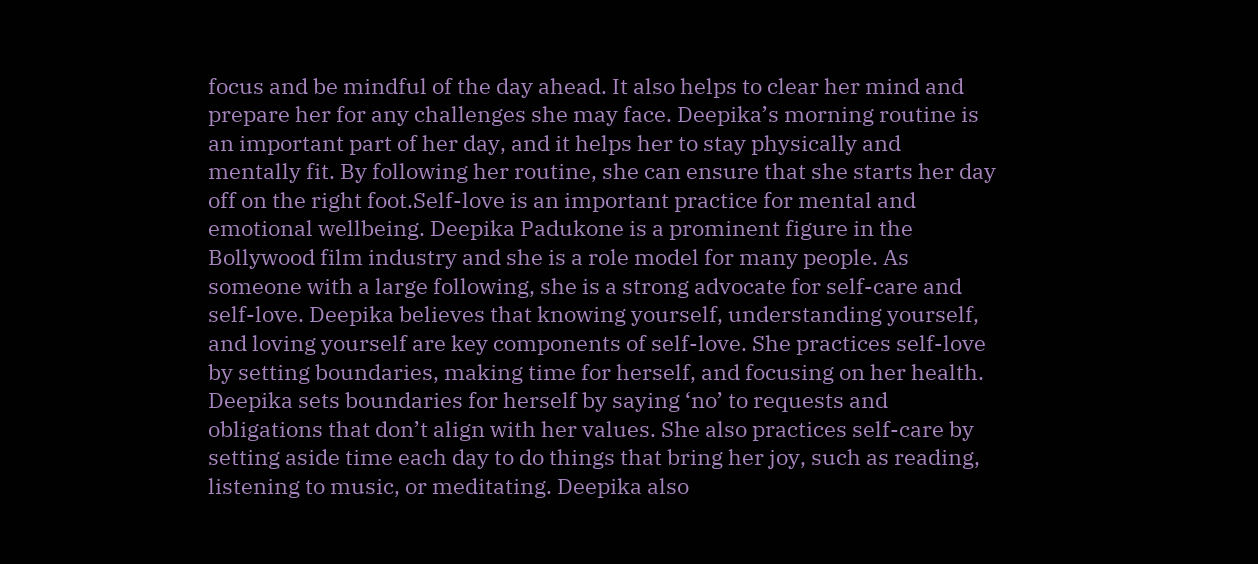focus and be mindful of the day ahead. It also helps to clear her mind and prepare her for any challenges she may face. Deepika’s morning routine is an important part of her day, and it helps her to stay physically and mentally fit. By following her routine, she can ensure that she starts her day off on the right foot.Self-love is an important practice for mental and emotional wellbeing. Deepika Padukone is a prominent figure in the Bollywood film industry and she is a role model for many people. As someone with a large following, she is a strong advocate for self-care and self-love. Deepika believes that knowing yourself, understanding yourself, and loving yourself are key components of self-love. She practices self-love by setting boundaries, making time for herself, and focusing on her health. Deepika sets boundaries for herself by saying ‘no’ to requests and obligations that don’t align with her values. She also practices self-care by setting aside time each day to do things that bring her joy, such as reading, listening to music, or meditating. Deepika also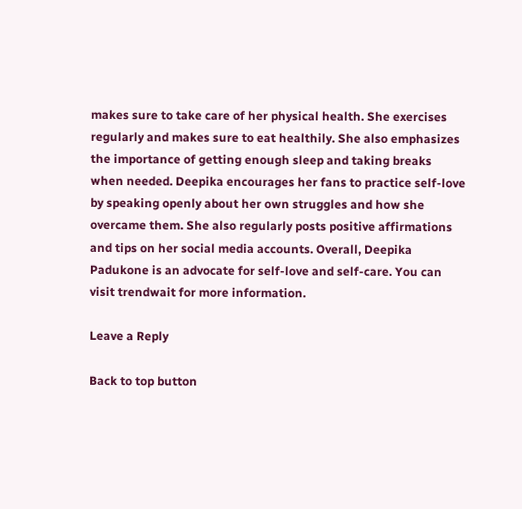makes sure to take care of her physical health. She exercises regularly and makes sure to eat healthily. She also emphasizes the importance of getting enough sleep and taking breaks when needed. Deepika encourages her fans to practice self-love by speaking openly about her own struggles and how she overcame them. She also regularly posts positive affirmations and tips on her social media accounts. Overall, Deepika Padukone is an advocate for self-love and self-care. You can visit trendwait for more information.

Leave a Reply

Back to top button